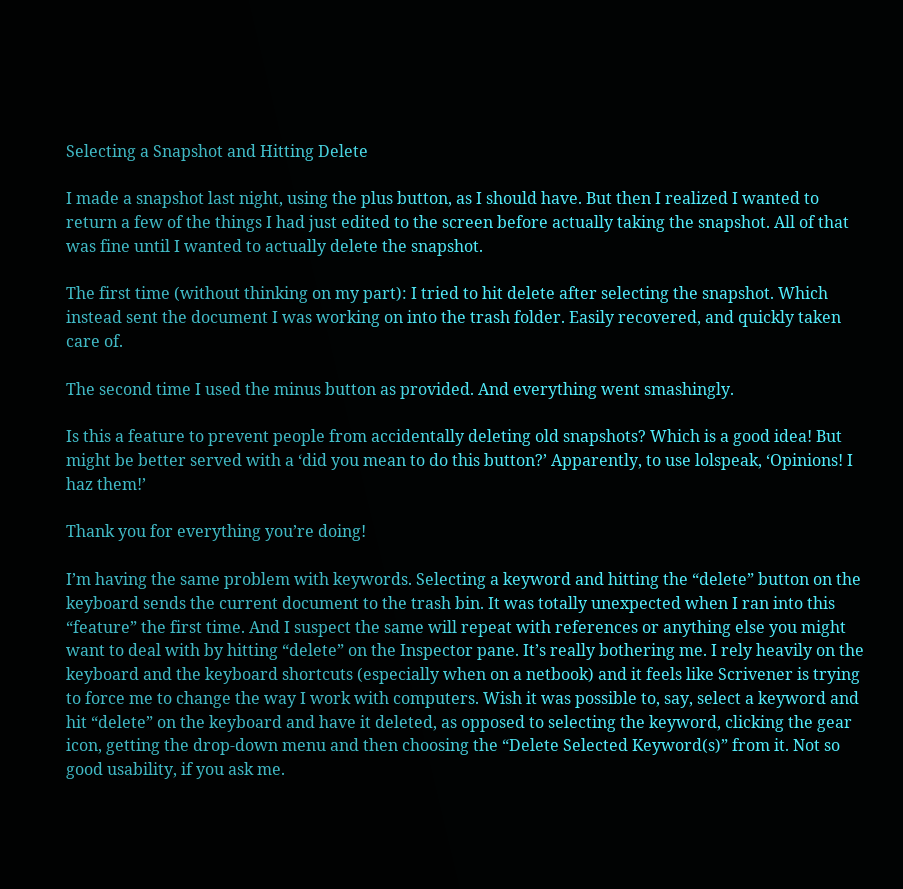Selecting a Snapshot and Hitting Delete

I made a snapshot last night, using the plus button, as I should have. But then I realized I wanted to return a few of the things I had just edited to the screen before actually taking the snapshot. All of that was fine until I wanted to actually delete the snapshot.

The first time (without thinking on my part): I tried to hit delete after selecting the snapshot. Which instead sent the document I was working on into the trash folder. Easily recovered, and quickly taken care of.

The second time I used the minus button as provided. And everything went smashingly.

Is this a feature to prevent people from accidentally deleting old snapshots? Which is a good idea! But might be better served with a ‘did you mean to do this button?’ Apparently, to use lolspeak, ‘Opinions! I haz them!’

Thank you for everything you’re doing!

I’m having the same problem with keywords. Selecting a keyword and hitting the “delete” button on the keyboard sends the current document to the trash bin. It was totally unexpected when I ran into this “feature” the first time. And I suspect the same will repeat with references or anything else you might want to deal with by hitting “delete” on the Inspector pane. It’s really bothering me. I rely heavily on the keyboard and the keyboard shortcuts (especially when on a netbook) and it feels like Scrivener is trying to force me to change the way I work with computers. Wish it was possible to, say, select a keyword and hit “delete” on the keyboard and have it deleted, as opposed to selecting the keyword, clicking the gear icon, getting the drop-down menu and then choosing the “Delete Selected Keyword(s)” from it. Not so good usability, if you ask me.